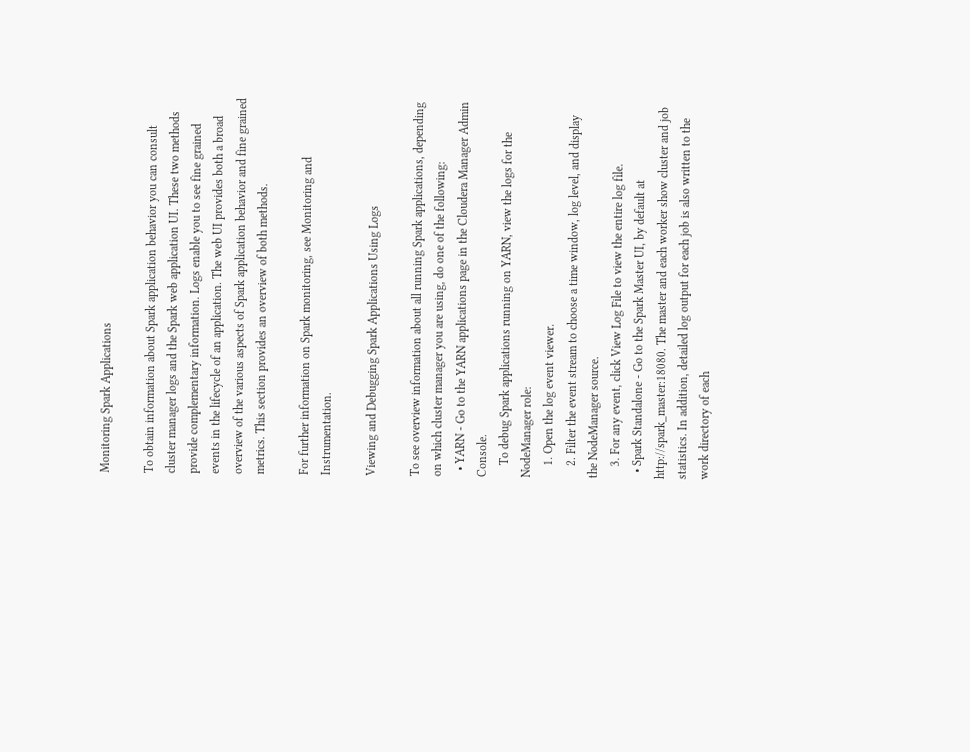Monitoring Spark Applications

To obtain information about Spark application behavior you can consult cluster manager logs and the Spark web application UI. These two methods provide complementary information. Logs enable you to see fine grained events in the lifecycle of an application. The web UI provides both a broad overview of the various aspects of Spark application behavior and fine grained metrics. This section provides an overview of both methods.

For further information on Spark monitoring, see Monitoring and Instrumentation.

Viewing and Debugging Spark Applications Using Logs

To see overview information about all running Spark applications, depending on which cluster manager you are using, do one of the following:
  • YARN - Go to the YARN applications page in the Cloudera Manager Admin Console.
    To debug Spark applications running on YARN, view the logs for the NodeManager role:
    1. Open the log event viewer.
    2. Filter the event stream to choose a time window, log level, and display the NodeManager source.
    3. For any event, click View Log File to view the entire log file.
  • Spark Standalone - Go to the Spark Master UI, by default at http://spark_master:18080. The master and each worker show cluster and job statistics. In addition, detailed log output for each job is also written to the work directory of each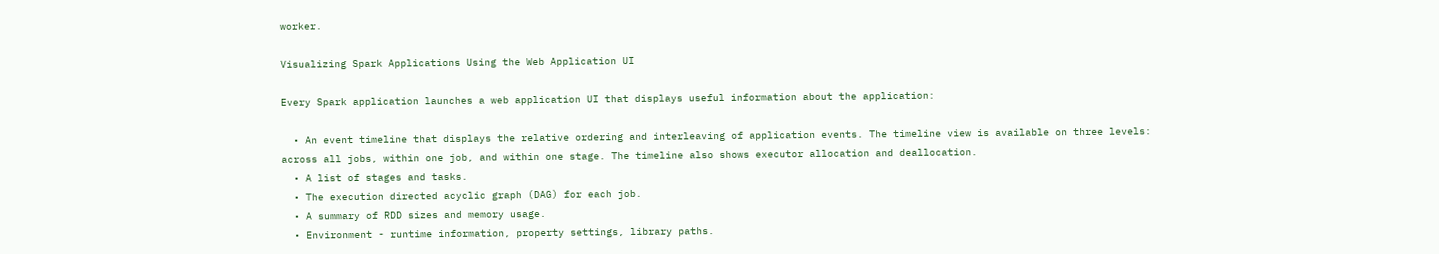worker.

Visualizing Spark Applications Using the Web Application UI

Every Spark application launches a web application UI that displays useful information about the application:

  • An event timeline that displays the relative ordering and interleaving of application events. The timeline view is available on three levels: across all jobs, within one job, and within one stage. The timeline also shows executor allocation and deallocation.
  • A list of stages and tasks.
  • The execution directed acyclic graph (DAG) for each job.
  • A summary of RDD sizes and memory usage.
  • Environment - runtime information, property settings, library paths.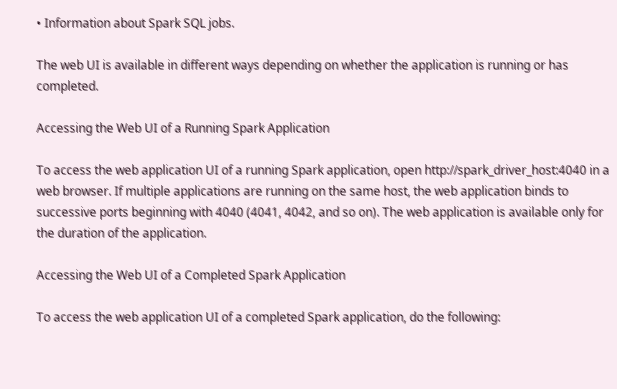• Information about Spark SQL jobs.

The web UI is available in different ways depending on whether the application is running or has completed.

Accessing the Web UI of a Running Spark Application

To access the web application UI of a running Spark application, open http://spark_driver_host:4040 in a web browser. If multiple applications are running on the same host, the web application binds to successive ports beginning with 4040 (4041, 4042, and so on). The web application is available only for the duration of the application.

Accessing the Web UI of a Completed Spark Application

To access the web application UI of a completed Spark application, do the following: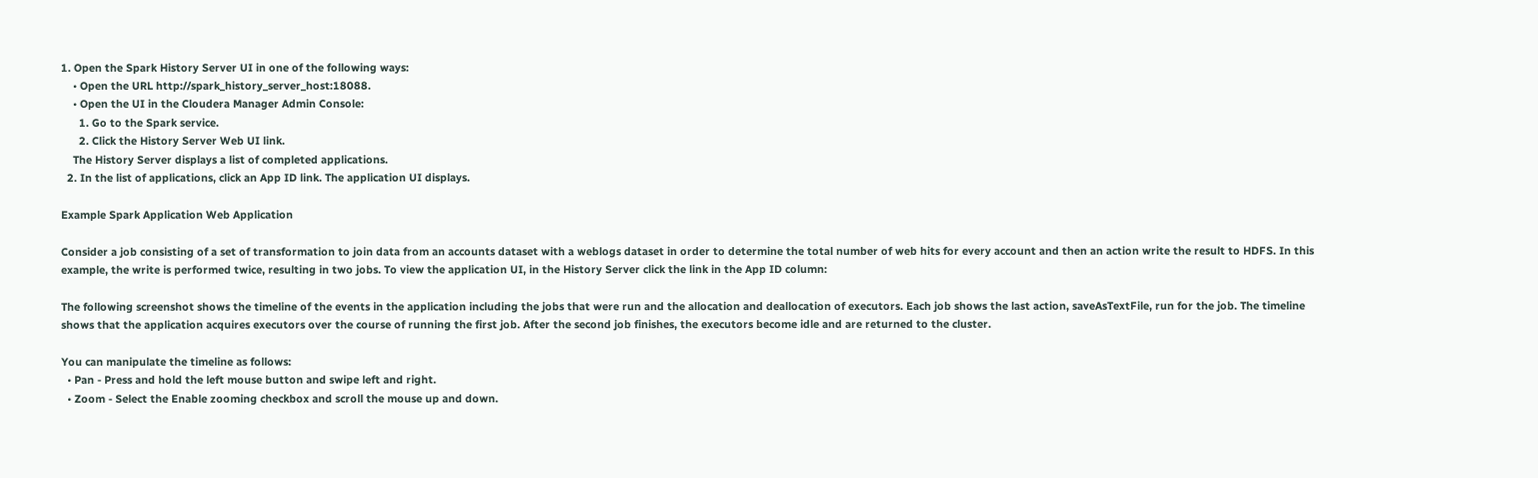1. Open the Spark History Server UI in one of the following ways:
    • Open the URL http://spark_history_server_host:18088.
    • Open the UI in the Cloudera Manager Admin Console:
      1. Go to the Spark service.
      2. Click the History Server Web UI link.
    The History Server displays a list of completed applications.
  2. In the list of applications, click an App ID link. The application UI displays.

Example Spark Application Web Application

Consider a job consisting of a set of transformation to join data from an accounts dataset with a weblogs dataset in order to determine the total number of web hits for every account and then an action write the result to HDFS. In this example, the write is performed twice, resulting in two jobs. To view the application UI, in the History Server click the link in the App ID column:

The following screenshot shows the timeline of the events in the application including the jobs that were run and the allocation and deallocation of executors. Each job shows the last action, saveAsTextFile, run for the job. The timeline shows that the application acquires executors over the course of running the first job. After the second job finishes, the executors become idle and are returned to the cluster.

You can manipulate the timeline as follows:
  • Pan - Press and hold the left mouse button and swipe left and right.
  • Zoom - Select the Enable zooming checkbox and scroll the mouse up and down.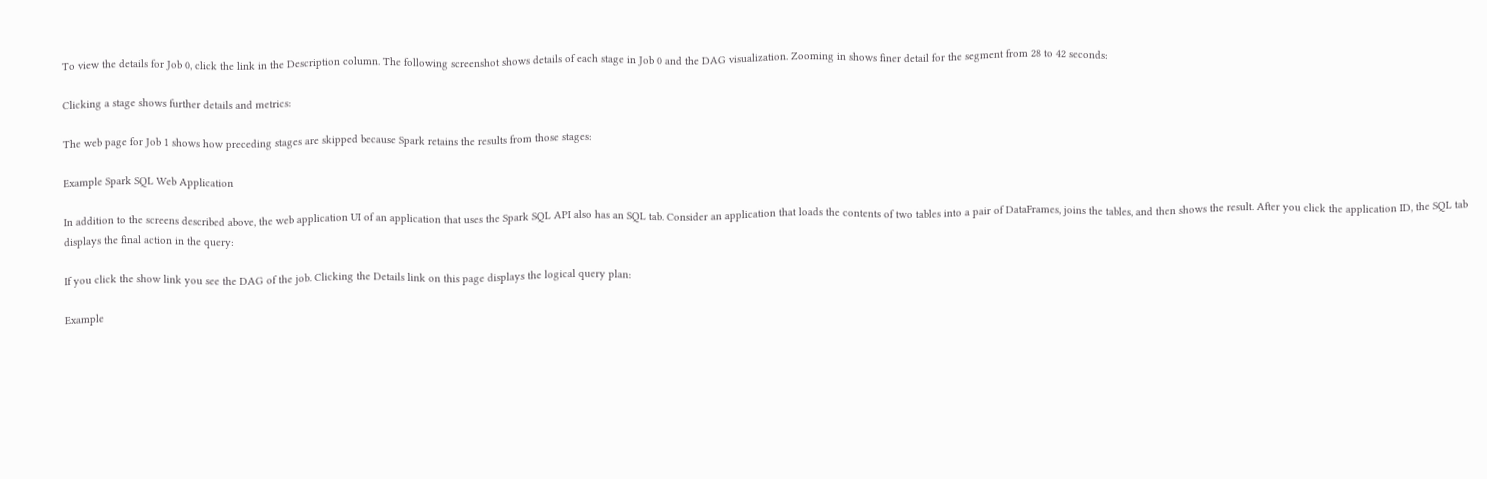To view the details for Job 0, click the link in the Description column. The following screenshot shows details of each stage in Job 0 and the DAG visualization. Zooming in shows finer detail for the segment from 28 to 42 seconds:

Clicking a stage shows further details and metrics:

The web page for Job 1 shows how preceding stages are skipped because Spark retains the results from those stages:

Example Spark SQL Web Application

In addition to the screens described above, the web application UI of an application that uses the Spark SQL API also has an SQL tab. Consider an application that loads the contents of two tables into a pair of DataFrames, joins the tables, and then shows the result. After you click the application ID, the SQL tab displays the final action in the query:

If you click the show link you see the DAG of the job. Clicking the Details link on this page displays the logical query plan:

Example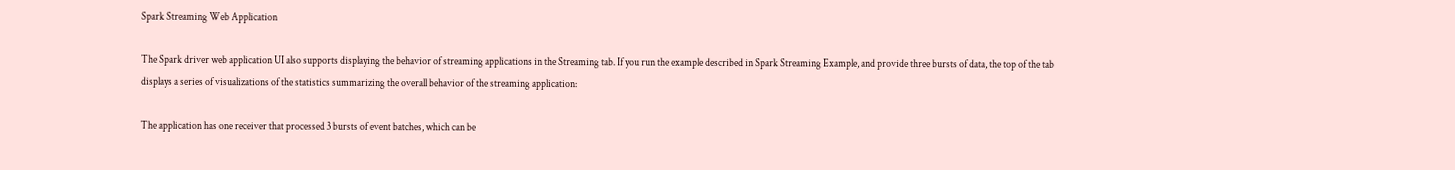Spark Streaming Web Application

The Spark driver web application UI also supports displaying the behavior of streaming applications in the Streaming tab. If you run the example described in Spark Streaming Example, and provide three bursts of data, the top of the tab displays a series of visualizations of the statistics summarizing the overall behavior of the streaming application:

The application has one receiver that processed 3 bursts of event batches, which can be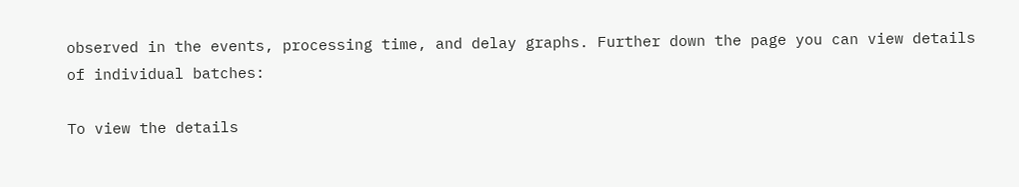observed in the events, processing time, and delay graphs. Further down the page you can view details of individual batches:

To view the details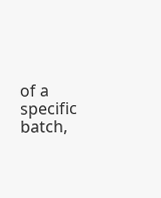of a specific batch,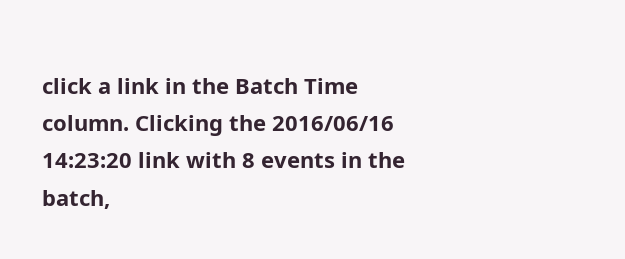click a link in the Batch Time column. Clicking the 2016/06/16 14:23:20 link with 8 events in the batch,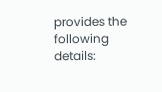provides the following details: